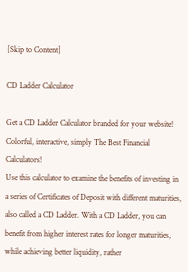[Skip to Content]

CD Ladder Calculator

Get a CD Ladder Calculator branded for your website! Colorful, interactive, simply The Best Financial Calculators!
Use this calculator to examine the benefits of investing in a series of Certificates of Deposit with different maturities, also called a CD Ladder. With a CD Ladder, you can benefit from higher interest rates for longer maturities, while achieving better liquidity, rather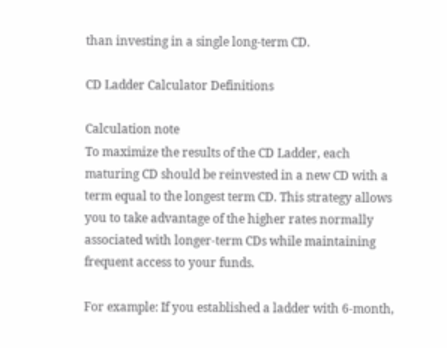than investing in a single long-term CD.

CD Ladder Calculator Definitions

Calculation note
To maximize the results of the CD Ladder, each maturing CD should be reinvested in a new CD with a term equal to the longest term CD. This strategy allows you to take advantage of the higher rates normally associated with longer-term CDs while maintaining frequent access to your funds.

For example: If you established a ladder with 6-month,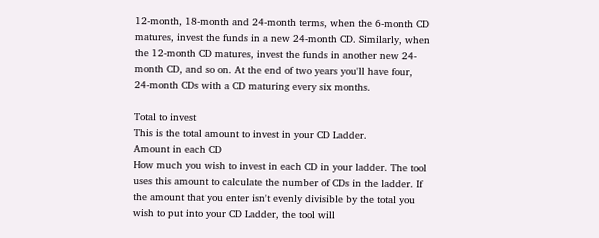12-month, 18-month and 24-month terms, when the 6-month CD matures, invest the funds in a new 24-month CD. Similarly, when the 12-month CD matures, invest the funds in another new 24-month CD, and so on. At the end of two years you'll have four, 24-month CDs with a CD maturing every six months.

Total to invest
This is the total amount to invest in your CD Ladder.
Amount in each CD
How much you wish to invest in each CD in your ladder. The tool uses this amount to calculate the number of CDs in the ladder. If the amount that you enter isn't evenly divisible by the total you wish to put into your CD Ladder, the tool will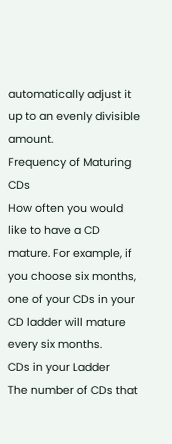automatically adjust it up to an evenly divisible amount.
Frequency of Maturing CDs
How often you would like to have a CD mature. For example, if you choose six months, one of your CDs in your CD ladder will mature every six months.
CDs in your Ladder
The number of CDs that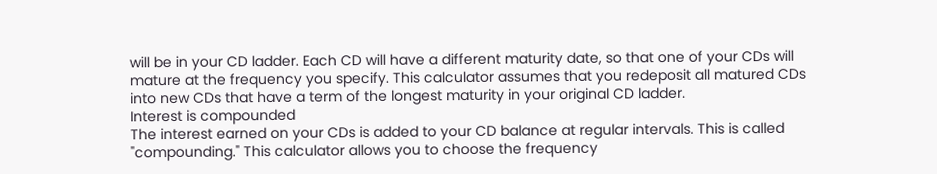will be in your CD ladder. Each CD will have a different maturity date, so that one of your CDs will mature at the frequency you specify. This calculator assumes that you redeposit all matured CDs into new CDs that have a term of the longest maturity in your original CD ladder.
Interest is compounded
The interest earned on your CDs is added to your CD balance at regular intervals. This is called "compounding." This calculator allows you to choose the frequency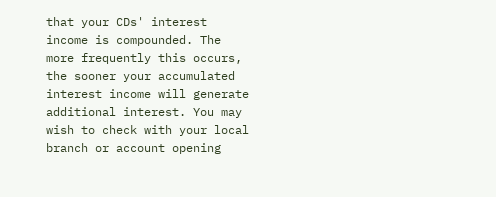that your CDs' interest income is compounded. The more frequently this occurs, the sooner your accumulated interest income will generate additional interest. You may wish to check with your local branch or account opening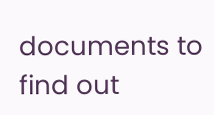documents to find out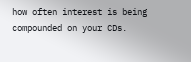how often interest is being compounded on your CDs.